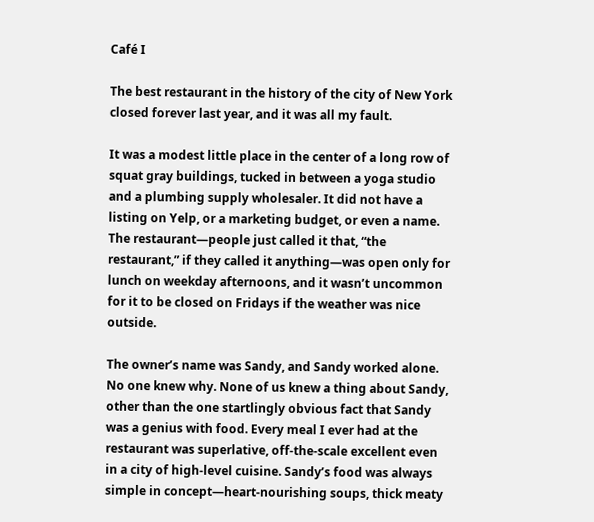Café I

The best restaurant in the history of the city of New York closed forever last year, and it was all my fault.

It was a modest little place in the center of a long row of squat gray buildings, tucked in between a yoga studio and a plumbing supply wholesaler. It did not have a listing on Yelp, or a marketing budget, or even a name. The restaurant—people just called it that, “the restaurant,” if they called it anything—was open only for lunch on weekday afternoons, and it wasn’t uncommon for it to be closed on Fridays if the weather was nice outside.

The owner’s name was Sandy, and Sandy worked alone. No one knew why. None of us knew a thing about Sandy, other than the one startlingly obvious fact that Sandy was a genius with food. Every meal I ever had at the restaurant was superlative, off-the-scale excellent even in a city of high-level cuisine. Sandy’s food was always simple in concept—heart-nourishing soups, thick meaty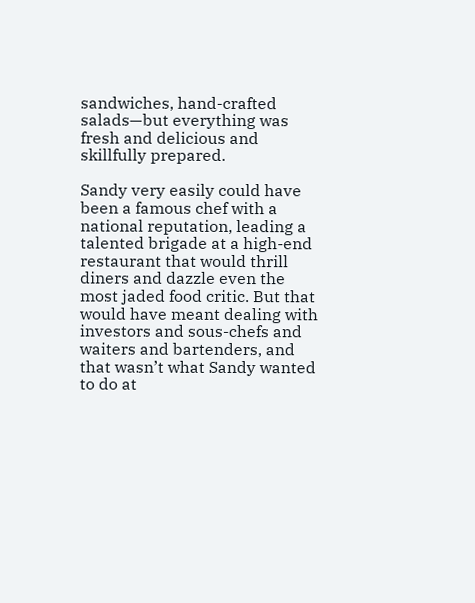sandwiches, hand-crafted salads—but everything was fresh and delicious and skillfully prepared.

Sandy very easily could have been a famous chef with a national reputation, leading a talented brigade at a high-end restaurant that would thrill diners and dazzle even the most jaded food critic. But that would have meant dealing with investors and sous-chefs and waiters and bartenders, and that wasn’t what Sandy wanted to do at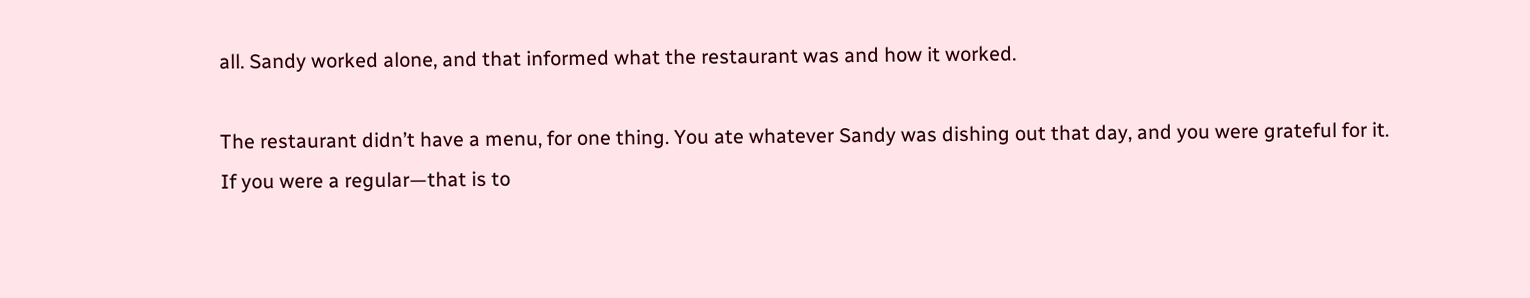all. Sandy worked alone, and that informed what the restaurant was and how it worked.

The restaurant didn’t have a menu, for one thing. You ate whatever Sandy was dishing out that day, and you were grateful for it. If you were a regular—that is to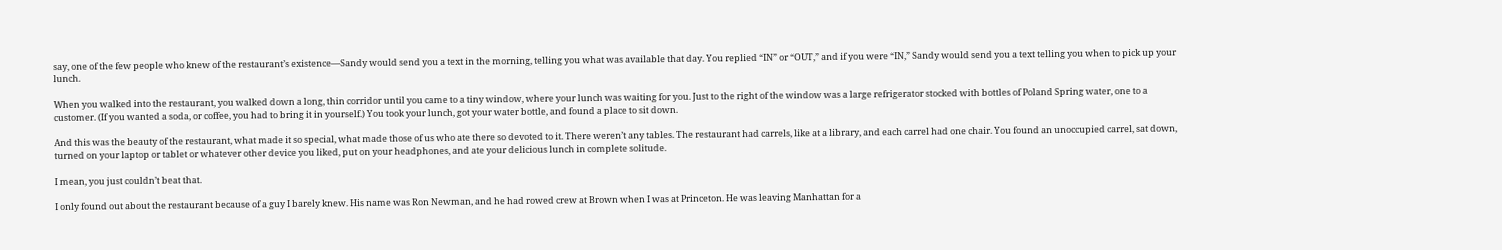say, one of the few people who knew of the restaurant’s existence—Sandy would send you a text in the morning, telling you what was available that day. You replied “IN” or “OUT,” and if you were “IN,” Sandy would send you a text telling you when to pick up your lunch.

When you walked into the restaurant, you walked down a long, thin corridor until you came to a tiny window, where your lunch was waiting for you. Just to the right of the window was a large refrigerator stocked with bottles of Poland Spring water, one to a customer. (If you wanted a soda, or coffee, you had to bring it in yourself.) You took your lunch, got your water bottle, and found a place to sit down.

And this was the beauty of the restaurant, what made it so special, what made those of us who ate there so devoted to it. There weren’t any tables. The restaurant had carrels, like at a library, and each carrel had one chair. You found an unoccupied carrel, sat down, turned on your laptop or tablet or whatever other device you liked, put on your headphones, and ate your delicious lunch in complete solitude.

I mean, you just couldn’t beat that.

I only found out about the restaurant because of a guy I barely knew. His name was Ron Newman, and he had rowed crew at Brown when I was at Princeton. He was leaving Manhattan for a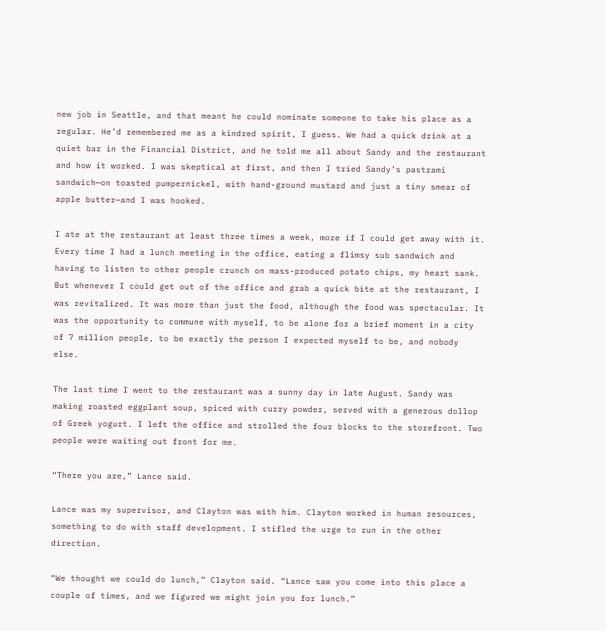new job in Seattle, and that meant he could nominate someone to take his place as a regular. He’d remembered me as a kindred spirit, I guess. We had a quick drink at a quiet bar in the Financial District, and he told me all about Sandy and the restaurant and how it worked. I was skeptical at first, and then I tried Sandy’s pastrami sandwich—on toasted pumpernickel, with hand-ground mustard and just a tiny smear of apple butter—and I was hooked.

I ate at the restaurant at least three times a week, more if I could get away with it. Every time I had a lunch meeting in the office, eating a flimsy sub sandwich and having to listen to other people crunch on mass-produced potato chips, my heart sank. But whenever I could get out of the office and grab a quick bite at the restaurant, I was revitalized. It was more than just the food, although the food was spectacular. It was the opportunity to commune with myself, to be alone for a brief moment in a city of 7 million people, to be exactly the person I expected myself to be, and nobody else.

The last time I went to the restaurant was a sunny day in late August. Sandy was making roasted eggplant soup, spiced with curry powder, served with a generous dollop of Greek yogurt. I left the office and strolled the four blocks to the storefront. Two people were waiting out front for me.

“There you are,” Lance said.

Lance was my supervisor, and Clayton was with him. Clayton worked in human resources, something to do with staff development. I stifled the urge to run in the other direction.

“We thought we could do lunch,” Clayton said. “Lance saw you come into this place a couple of times, and we figured we might join you for lunch.”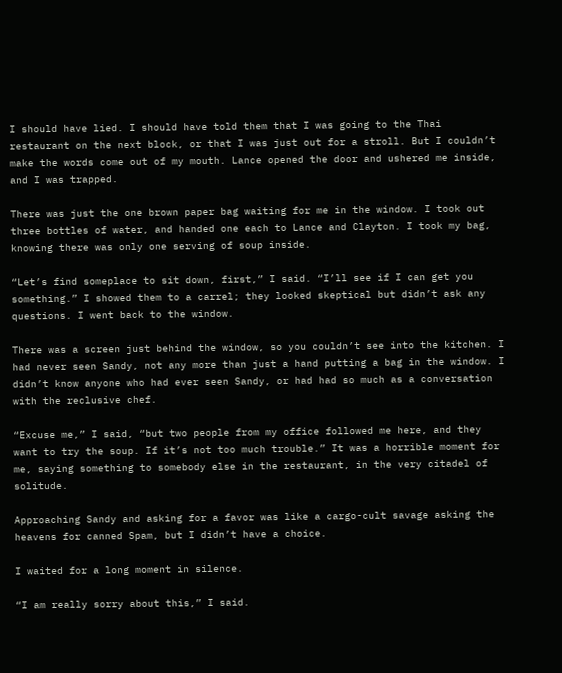I should have lied. I should have told them that I was going to the Thai restaurant on the next block, or that I was just out for a stroll. But I couldn’t make the words come out of my mouth. Lance opened the door and ushered me inside, and I was trapped.

There was just the one brown paper bag waiting for me in the window. I took out three bottles of water, and handed one each to Lance and Clayton. I took my bag, knowing there was only one serving of soup inside.

“Let’s find someplace to sit down, first,” I said. “I’ll see if I can get you something.” I showed them to a carrel; they looked skeptical but didn’t ask any questions. I went back to the window.

There was a screen just behind the window, so you couldn’t see into the kitchen. I had never seen Sandy, not any more than just a hand putting a bag in the window. I didn’t know anyone who had ever seen Sandy, or had had so much as a conversation with the reclusive chef.

“Excuse me,” I said, “but two people from my office followed me here, and they want to try the soup. If it’s not too much trouble.” It was a horrible moment for me, saying something to somebody else in the restaurant, in the very citadel of solitude.

Approaching Sandy and asking for a favor was like a cargo-cult savage asking the heavens for canned Spam, but I didn’t have a choice.

I waited for a long moment in silence.

“I am really sorry about this,” I said.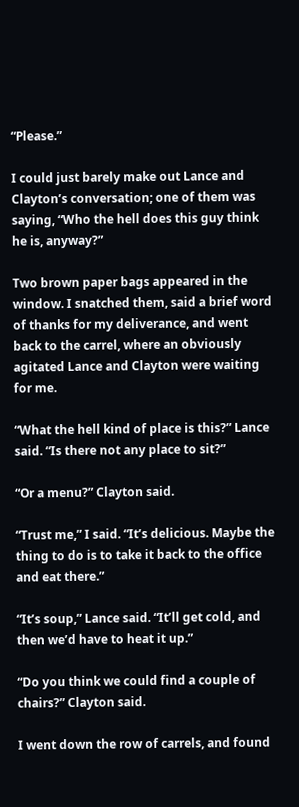“Please.”

I could just barely make out Lance and Clayton’s conversation; one of them was saying, “Who the hell does this guy think he is, anyway?”

Two brown paper bags appeared in the window. I snatched them, said a brief word of thanks for my deliverance, and went back to the carrel, where an obviously agitated Lance and Clayton were waiting for me.

“What the hell kind of place is this?” Lance said. “Is there not any place to sit?”

“Or a menu?” Clayton said.

“Trust me,” I said. “It’s delicious. Maybe the thing to do is to take it back to the office and eat there.”

“It’s soup,” Lance said. “It’ll get cold, and then we’d have to heat it up.”

“Do you think we could find a couple of chairs?” Clayton said.

I went down the row of carrels, and found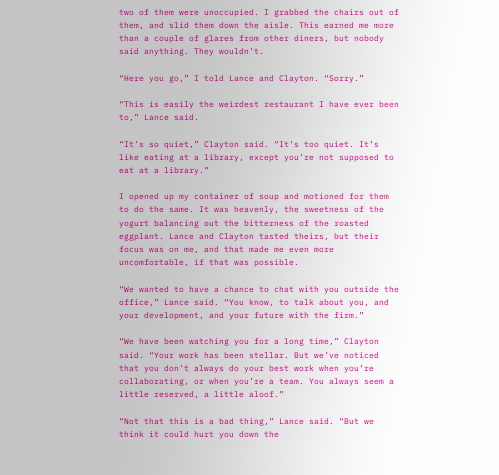two of them were unoccupied. I grabbed the chairs out of them, and slid them down the aisle. This earned me more than a couple of glares from other diners, but nobody said anything. They wouldn’t.

“Here you go,” I told Lance and Clayton. “Sorry.”

“This is easily the weirdest restaurant I have ever been to,” Lance said.

“It’s so quiet,” Clayton said. “It’s too quiet. It’s like eating at a library, except you’re not supposed to eat at a library.”

I opened up my container of soup and motioned for them to do the same. It was heavenly, the sweetness of the yogurt balancing out the bitterness of the roasted eggplant. Lance and Clayton tasted theirs, but their focus was on me, and that made me even more uncomfortable, if that was possible.

“We wanted to have a chance to chat with you outside the office,” Lance said. “You know, to talk about you, and your development, and your future with the firm.”

“We have been watching you for a long time,” Clayton said. “Your work has been stellar. But we’ve noticed that you don’t always do your best work when you’re collaborating, or when you’re a team. You always seem a little reserved, a little aloof.”

“Not that this is a bad thing,” Lance said. “But we think it could hurt you down the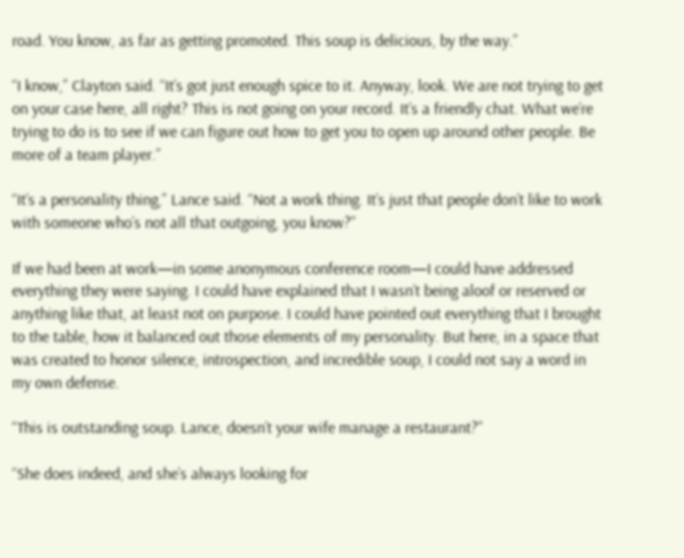road. You know, as far as getting promoted. This soup is delicious, by the way.”

“I know,” Clayton said. “It’s got just enough spice to it. Anyway, look. We are not trying to get on your case here, all right? This is not going on your record. It’s a friendly chat. What we’re trying to do is to see if we can figure out how to get you to open up around other people. Be more of a team player.”

“It’s a personality thing,” Lance said. “Not a work thing. It’s just that people don’t like to work with someone who’s not all that outgoing, you know?”

If we had been at work—in some anonymous conference room—I could have addressed everything they were saying. I could have explained that I wasn’t being aloof or reserved or anything like that, at least not on purpose. I could have pointed out everything that I brought to the table, how it balanced out those elements of my personality. But here, in a space that was created to honor silence, introspection, and incredible soup, I could not say a word in my own defense.

“This is outstanding soup. Lance, doesn’t your wife manage a restaurant?”

“She does indeed, and she’s always looking for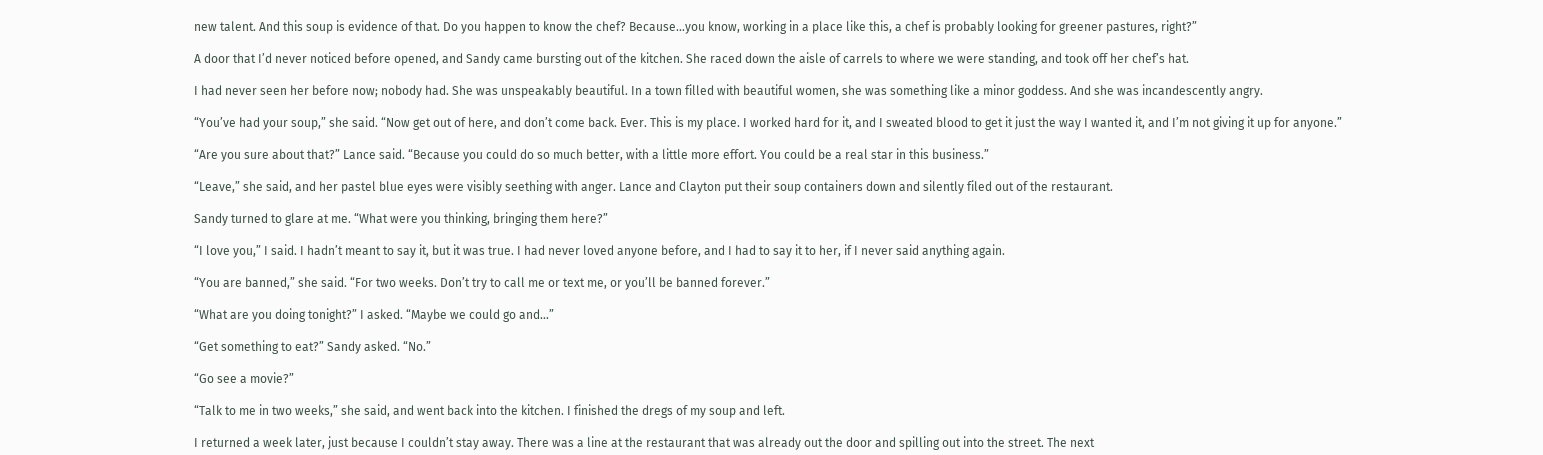new talent. And this soup is evidence of that. Do you happen to know the chef? Because…you know, working in a place like this, a chef is probably looking for greener pastures, right?”

A door that I’d never noticed before opened, and Sandy came bursting out of the kitchen. She raced down the aisle of carrels to where we were standing, and took off her chef’s hat.

I had never seen her before now; nobody had. She was unspeakably beautiful. In a town filled with beautiful women, she was something like a minor goddess. And she was incandescently angry.

“You’ve had your soup,” she said. “Now get out of here, and don’t come back. Ever. This is my place. I worked hard for it, and I sweated blood to get it just the way I wanted it, and I’m not giving it up for anyone.”

“Are you sure about that?” Lance said. “Because you could do so much better, with a little more effort. You could be a real star in this business.”

“Leave,” she said, and her pastel blue eyes were visibly seething with anger. Lance and Clayton put their soup containers down and silently filed out of the restaurant.

Sandy turned to glare at me. “What were you thinking, bringing them here?”

“I love you,” I said. I hadn’t meant to say it, but it was true. I had never loved anyone before, and I had to say it to her, if I never said anything again.

“You are banned,” she said. “For two weeks. Don’t try to call me or text me, or you’ll be banned forever.”

“What are you doing tonight?” I asked. “Maybe we could go and…”

“Get something to eat?” Sandy asked. “No.”

“Go see a movie?”

“Talk to me in two weeks,” she said, and went back into the kitchen. I finished the dregs of my soup and left.

I returned a week later, just because I couldn’t stay away. There was a line at the restaurant that was already out the door and spilling out into the street. The next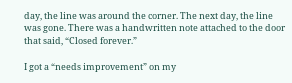day, the line was around the corner. The next day, the line was gone. There was a handwritten note attached to the door that said, “Closed forever.”

I got a “needs improvement” on my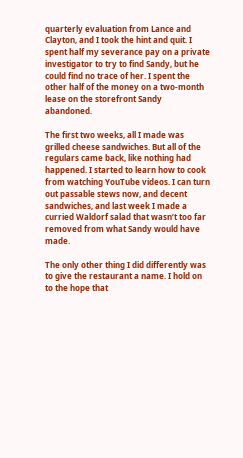quarterly evaluation from Lance and Clayton, and I took the hint and quit. I spent half my severance pay on a private investigator to try to find Sandy, but he could find no trace of her. I spent the other half of the money on a two-month lease on the storefront Sandy abandoned.

The first two weeks, all I made was grilled cheese sandwiches. But all of the regulars came back, like nothing had happened. I started to learn how to cook from watching YouTube videos. I can turn out passable stews now, and decent sandwiches, and last week I made a curried Waldorf salad that wasn’t too far removed from what Sandy would have made.

The only other thing I did differently was to give the restaurant a name. I hold on to the hope that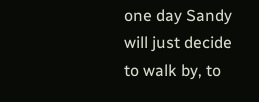one day Sandy will just decide to walk by, to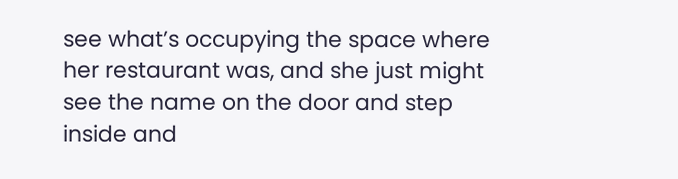see what’s occupying the space where her restaurant was, and she just might see the name on the door and step inside and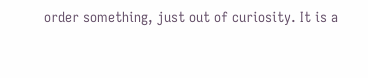order something, just out of curiosity. It is a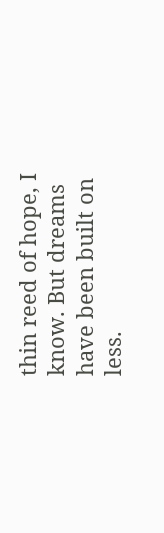thin reed of hope, I know. But dreams have been built on less.